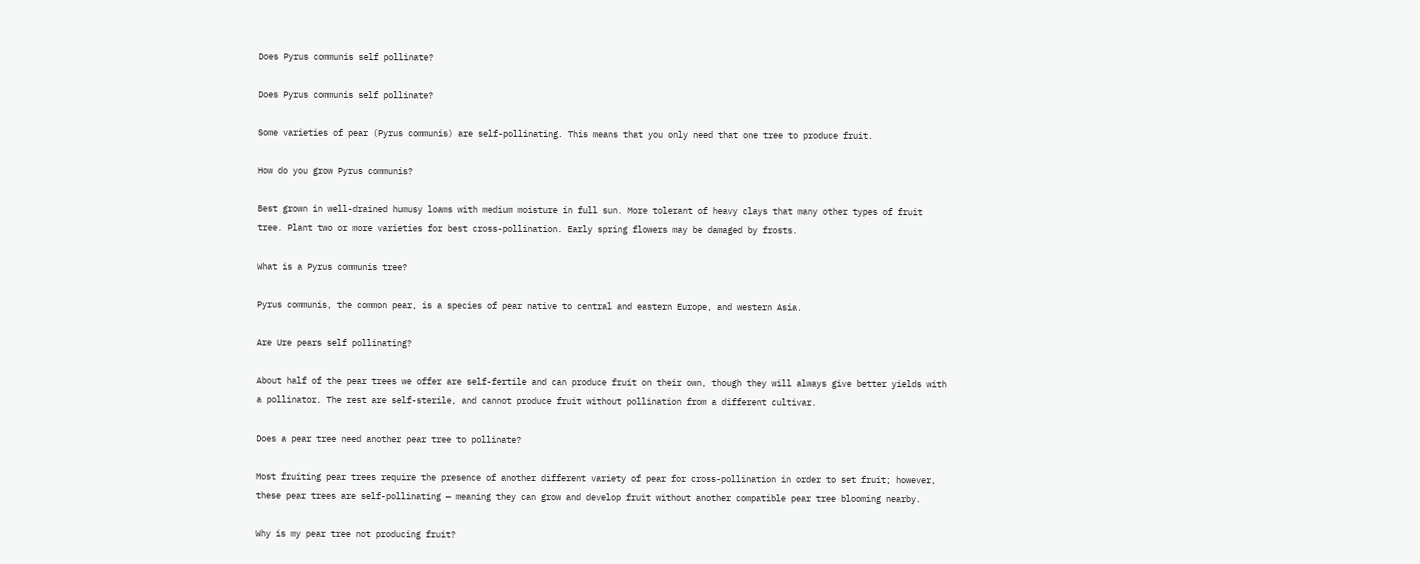Does Pyrus communis self pollinate?

Does Pyrus communis self pollinate?

Some varieties of pear (Pyrus communis) are self-pollinating. This means that you only need that one tree to produce fruit.

How do you grow Pyrus communis?

Best grown in well-drained humusy loams with medium moisture in full sun. More tolerant of heavy clays that many other types of fruit tree. Plant two or more varieties for best cross-pollination. Early spring flowers may be damaged by frosts.

What is a Pyrus communis tree?

Pyrus communis, the common pear, is a species of pear native to central and eastern Europe, and western Asia.

Are Ure pears self pollinating?

About half of the pear trees we offer are self-fertile and can produce fruit on their own, though they will always give better yields with a pollinator. The rest are self-sterile, and cannot produce fruit without pollination from a different cultivar.

Does a pear tree need another pear tree to pollinate?

Most fruiting pear trees require the presence of another different variety of pear for cross-pollination in order to set fruit; however, these pear trees are self-pollinating — meaning they can grow and develop fruit without another compatible pear tree blooming nearby.

Why is my pear tree not producing fruit?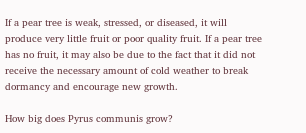If a pear tree is weak, stressed, or diseased, it will produce very little fruit or poor quality fruit. If a pear tree has no fruit, it may also be due to the fact that it did not receive the necessary amount of cold weather to break dormancy and encourage new growth.

How big does Pyrus communis grow?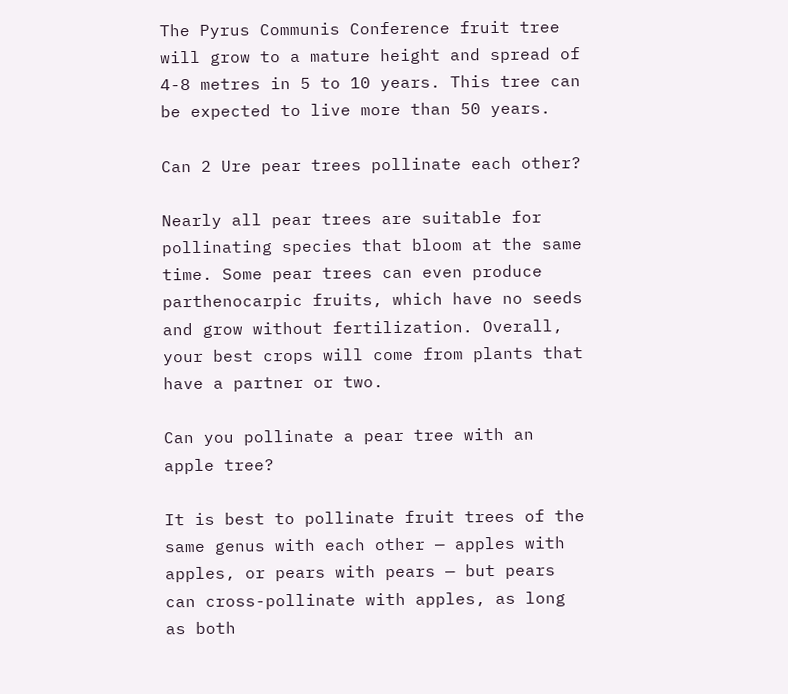The Pyrus Communis Conference fruit tree will grow to a mature height and spread of 4-8 metres in 5 to 10 years. This tree can be expected to live more than 50 years.

Can 2 Ure pear trees pollinate each other?

Nearly all pear trees are suitable for pollinating species that bloom at the same time. Some pear trees can even produce parthenocarpic fruits, which have no seeds and grow without fertilization. Overall, your best crops will come from plants that have a partner or two.

Can you pollinate a pear tree with an apple tree?

It is best to pollinate fruit trees of the same genus with each other — apples with apples, or pears with pears — but pears can cross-pollinate with apples, as long as both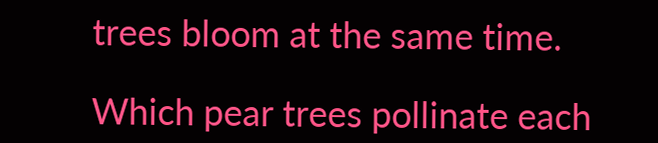trees bloom at the same time.

Which pear trees pollinate each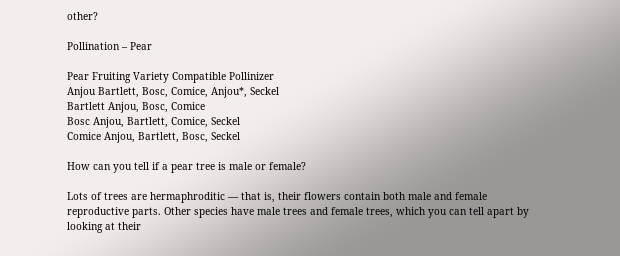other?

Pollination – Pear

Pear Fruiting Variety Compatible Pollinizer
Anjou Bartlett, Bosc, Comice, Anjou*, Seckel
Bartlett Anjou, Bosc, Comice
Bosc Anjou, Bartlett, Comice, Seckel
Comice Anjou, Bartlett, Bosc, Seckel

How can you tell if a pear tree is male or female?

Lots of trees are hermaphroditic — that is, their flowers contain both male and female reproductive parts. Other species have male trees and female trees, which you can tell apart by looking at their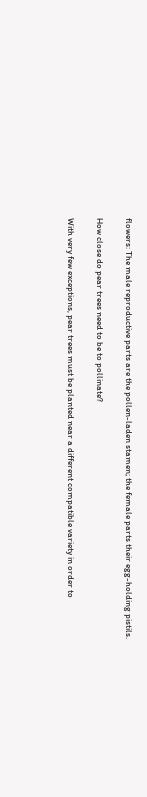flowers: The male reproductive parts are the pollen-laden stamen; the female parts their egg-holding pistils.

How close do pear trees need to be to pollinate?

With very few exceptions, pear trees must be planted near a different compatible variety in order to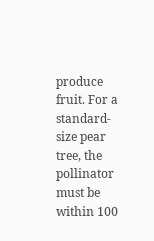produce fruit. For a standard-size pear tree, the pollinator must be within 100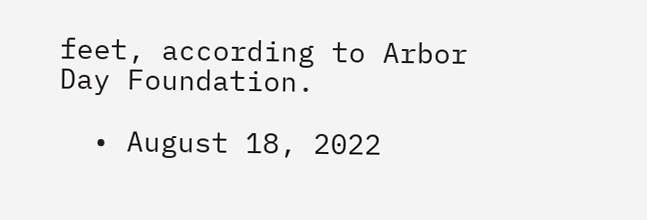feet, according to Arbor Day Foundation.

  • August 18, 2022